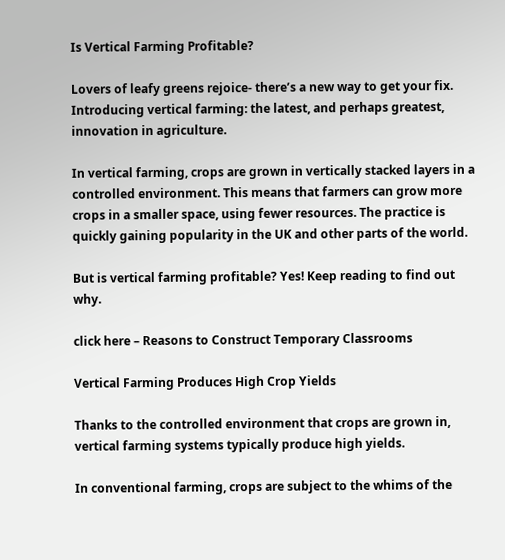Is Vertical Farming Profitable?

Lovers of leafy greens rejoice- there’s a new way to get your fix. Introducing vertical farming: the latest, and perhaps greatest, innovation in agriculture.

In vertical farming, crops are grown in vertically stacked layers in a controlled environment. This means that farmers can grow more crops in a smaller space, using fewer resources. The practice is quickly gaining popularity in the UK and other parts of the world.

But is vertical farming profitable? Yes! Keep reading to find out why.

click here – Reasons to Construct Temporary Classrooms

Vertical Farming Produces High Crop Yields

Thanks to the controlled environment that crops are grown in, vertical farming systems typically produce high yields.

In conventional farming, crops are subject to the whims of the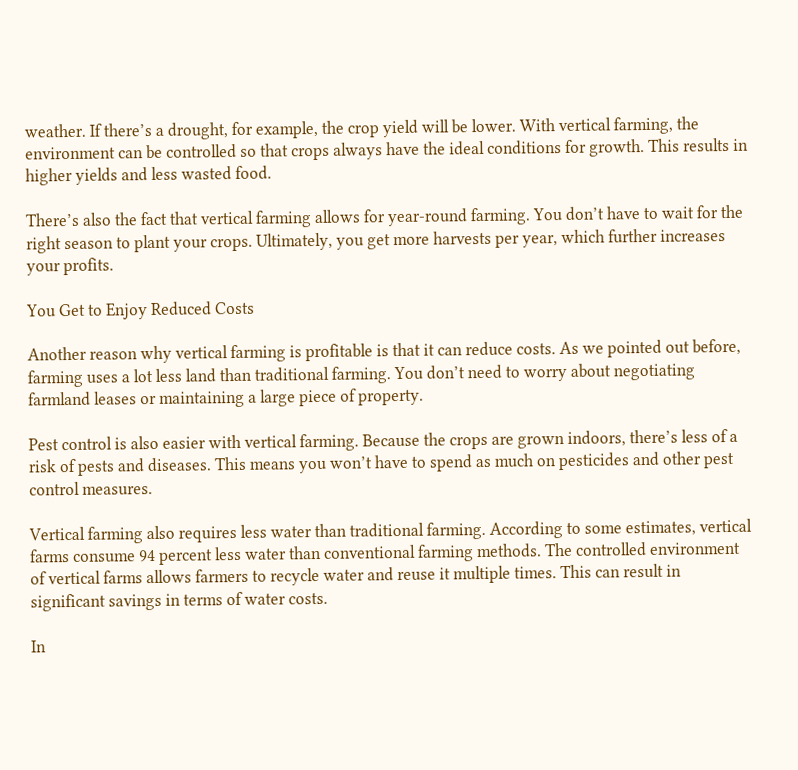weather. If there’s a drought, for example, the crop yield will be lower. With vertical farming, the environment can be controlled so that crops always have the ideal conditions for growth. This results in higher yields and less wasted food.

There’s also the fact that vertical farming allows for year-round farming. You don’t have to wait for the right season to plant your crops. Ultimately, you get more harvests per year, which further increases your profits.

You Get to Enjoy Reduced Costs

Another reason why vertical farming is profitable is that it can reduce costs. As we pointed out before, farming uses a lot less land than traditional farming. You don’t need to worry about negotiating farmland leases or maintaining a large piece of property.

Pest control is also easier with vertical farming. Because the crops are grown indoors, there’s less of a risk of pests and diseases. This means you won’t have to spend as much on pesticides and other pest control measures.

Vertical farming also requires less water than traditional farming. According to some estimates, vertical farms consume 94 percent less water than conventional farming methods. The controlled environment of vertical farms allows farmers to recycle water and reuse it multiple times. This can result in significant savings in terms of water costs.

In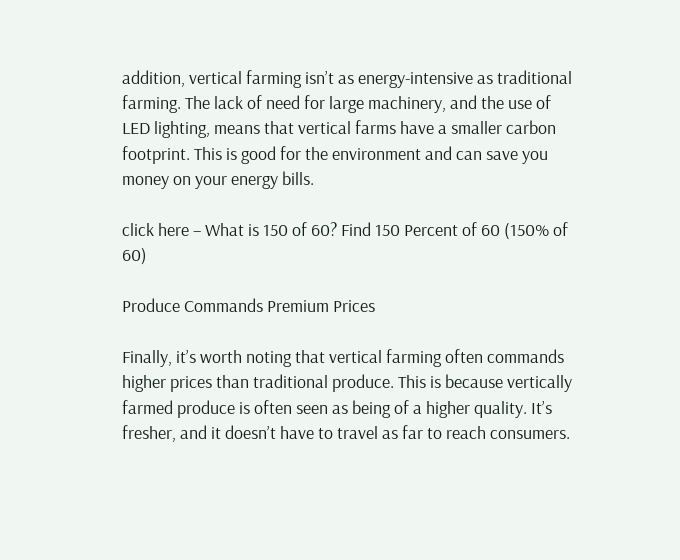addition, vertical farming isn’t as energy-intensive as traditional farming. The lack of need for large machinery, and the use of LED lighting, means that vertical farms have a smaller carbon footprint. This is good for the environment and can save you money on your energy bills.

click here – What is 150 of 60? Find 150 Percent of 60 (150% of 60)

Produce Commands Premium Prices

Finally, it’s worth noting that vertical farming often commands higher prices than traditional produce. This is because vertically farmed produce is often seen as being of a higher quality. It’s fresher, and it doesn’t have to travel as far to reach consumers.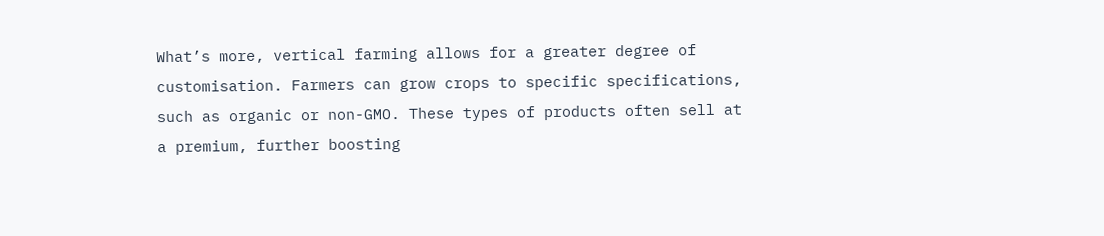What’s more, vertical farming allows for a greater degree of customisation. Farmers can grow crops to specific specifications, such as organic or non-GMO. These types of products often sell at a premium, further boosting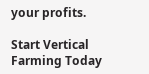your profits.

Start Vertical Farming Today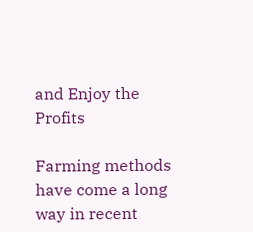and Enjoy the Profits

Farming methods have come a long way in recent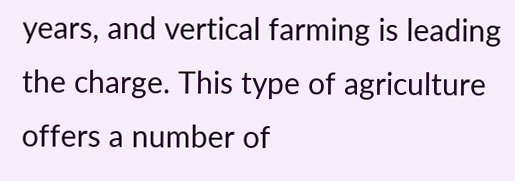years, and vertical farming is leading the charge. This type of agriculture offers a number of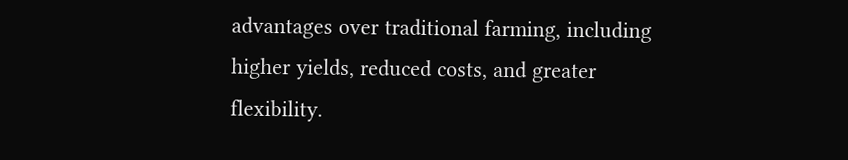advantages over traditional farming, including higher yields, reduced costs, and greater flexibility.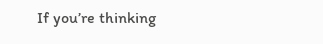If you’re thinking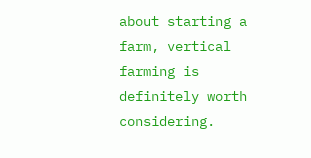about starting a farm, vertical farming is definitely worth considering.